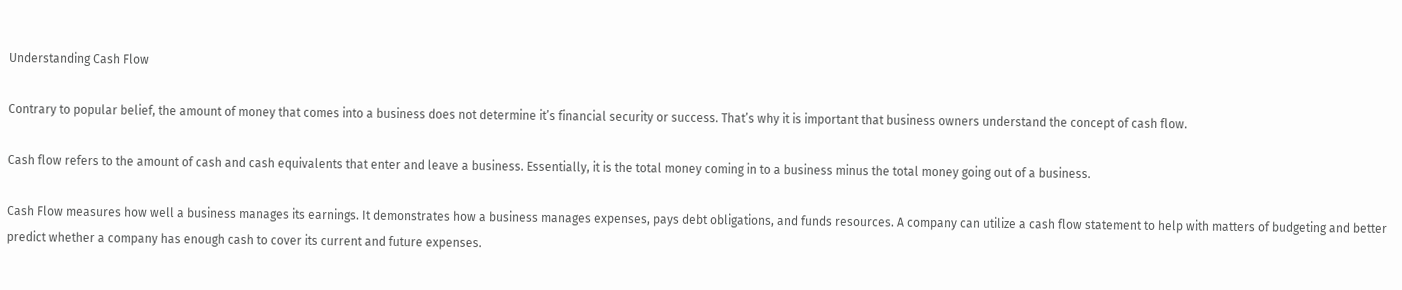Understanding Cash Flow

Contrary to popular belief, the amount of money that comes into a business does not determine it’s financial security or success. That’s why it is important that business owners understand the concept of cash flow.

Cash flow refers to the amount of cash and cash equivalents that enter and leave a business. Essentially, it is the total money coming in to a business minus the total money going out of a business.

Cash Flow measures how well a business manages its earnings. It demonstrates how a business manages expenses, pays debt obligations, and funds resources. A company can utilize a cash flow statement to help with matters of budgeting and better predict whether a company has enough cash to cover its current and future expenses.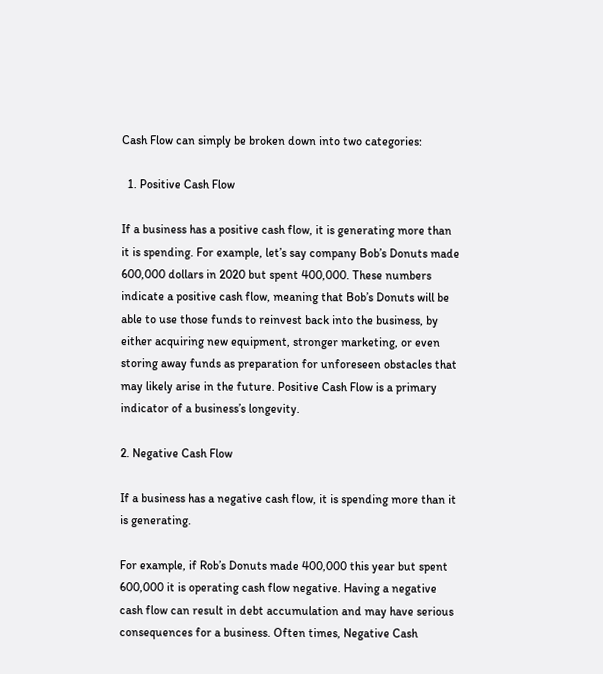Cash Flow can simply be broken down into two categories:

  1. Positive Cash Flow

If a business has a positive cash flow, it is generating more than it is spending. For example, let’s say company Bob’s Donuts made 600,000 dollars in 2020 but spent 400,000. These numbers indicate a positive cash flow, meaning that Bob’s Donuts will be able to use those funds to reinvest back into the business, by either acquiring new equipment, stronger marketing, or even storing away funds as preparation for unforeseen obstacles that may likely arise in the future. Positive Cash Flow is a primary indicator of a business’s longevity.

2. Negative Cash Flow

If a business has a negative cash flow, it is spending more than it is generating.

For example, if Rob’s Donuts made 400,000 this year but spent 600,000 it is operating cash flow negative. Having a negative cash flow can result in debt accumulation and may have serious consequences for a business. Often times, Negative Cash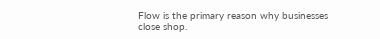Flow is the primary reason why businesses close shop.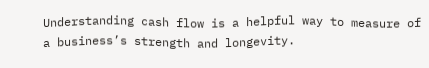Understanding cash flow is a helpful way to measure of a business’s strength and longevity.